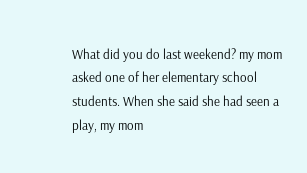What did you do last weekend? my mom asked one of her elementary school students. When she said she had seen a play, my mom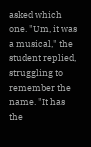asked which one. "Um, it was a musical," the student replied, struggling to remember the name. "It has the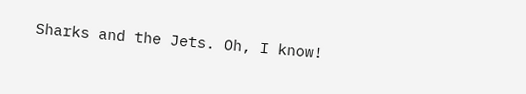Sharks and the Jets. Oh, I know!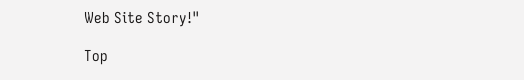Web Site Story!"

Top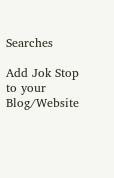Searches

Add Jok Stop to your Blog/Website